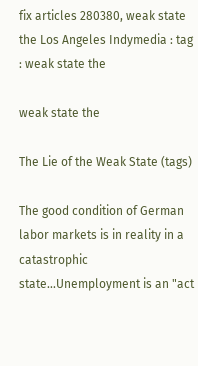fix articles 280380, weak state the Los Angeles Indymedia : tag : weak state the

weak state the

The Lie of the Weak State (tags)

The good condition of German labor markets is in reality in a catastrophic state...Unemployment is an "act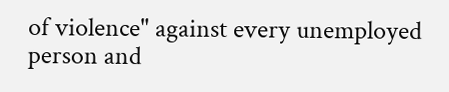of violence" against every unemployed person and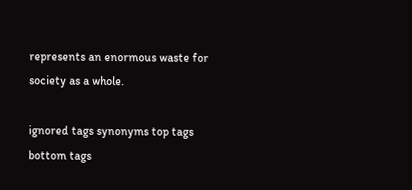represents an enormous waste for society as a whole.

ignored tags synonyms top tags bottom tags